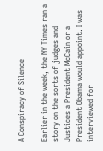A Conspiracy of Silence

Earlier in the week, the NY Times ran a story on the sorts of judges and Justices a President McCain or a President Obama would appoint. I was interviewed for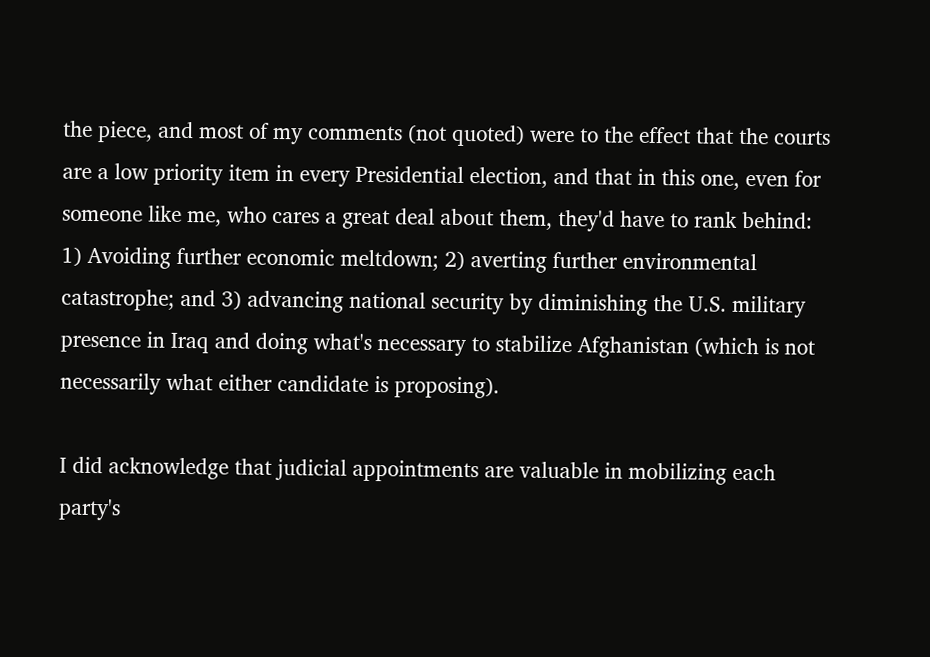the piece, and most of my comments (not quoted) were to the effect that the courts are a low priority item in every Presidential election, and that in this one, even for someone like me, who cares a great deal about them, they'd have to rank behind: 1) Avoiding further economic meltdown; 2) averting further environmental catastrophe; and 3) advancing national security by diminishing the U.S. military presence in Iraq and doing what's necessary to stabilize Afghanistan (which is not necessarily what either candidate is proposing).

I did acknowledge that judicial appointments are valuable in mobilizing each party's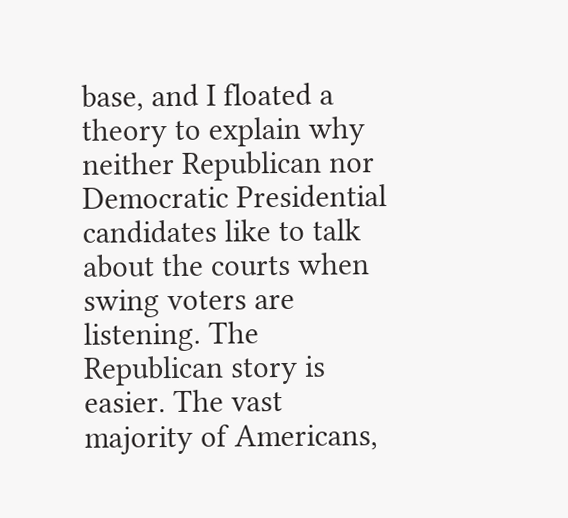base, and I floated a theory to explain why neither Republican nor Democratic Presidential candidates like to talk about the courts when swing voters are listening. The Republican story is easier. The vast majority of Americans,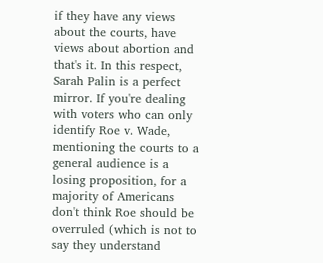if they have any views about the courts, have views about abortion and that's it. In this respect, Sarah Palin is a perfect mirror. If you're dealing with voters who can only identify Roe v. Wade, mentioning the courts to a general audience is a losing proposition, for a majority of Americans don't think Roe should be overruled (which is not to say they understand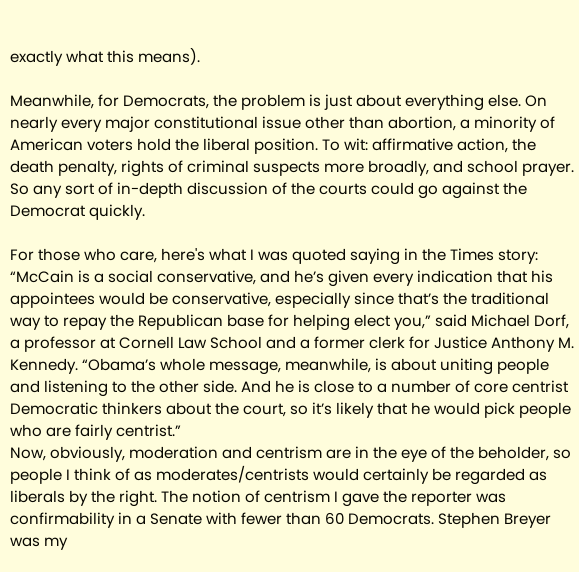exactly what this means).

Meanwhile, for Democrats, the problem is just about everything else. On nearly every major constitutional issue other than abortion, a minority of American voters hold the liberal position. To wit: affirmative action, the death penalty, rights of criminal suspects more broadly, and school prayer. So any sort of in-depth discussion of the courts could go against the Democrat quickly.

For those who care, here's what I was quoted saying in the Times story:
“McCain is a social conservative, and he’s given every indication that his appointees would be conservative, especially since that’s the traditional way to repay the Republican base for helping elect you,” said Michael Dorf, a professor at Cornell Law School and a former clerk for Justice Anthony M. Kennedy. “Obama’s whole message, meanwhile, is about uniting people and listening to the other side. And he is close to a number of core centrist Democratic thinkers about the court, so it’s likely that he would pick people who are fairly centrist.”
Now, obviously, moderation and centrism are in the eye of the beholder, so people I think of as moderates/centrists would certainly be regarded as liberals by the right. The notion of centrism I gave the reporter was confirmability in a Senate with fewer than 60 Democrats. Stephen Breyer was my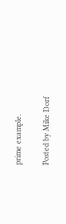prime example.

Posted by Mike Dorf